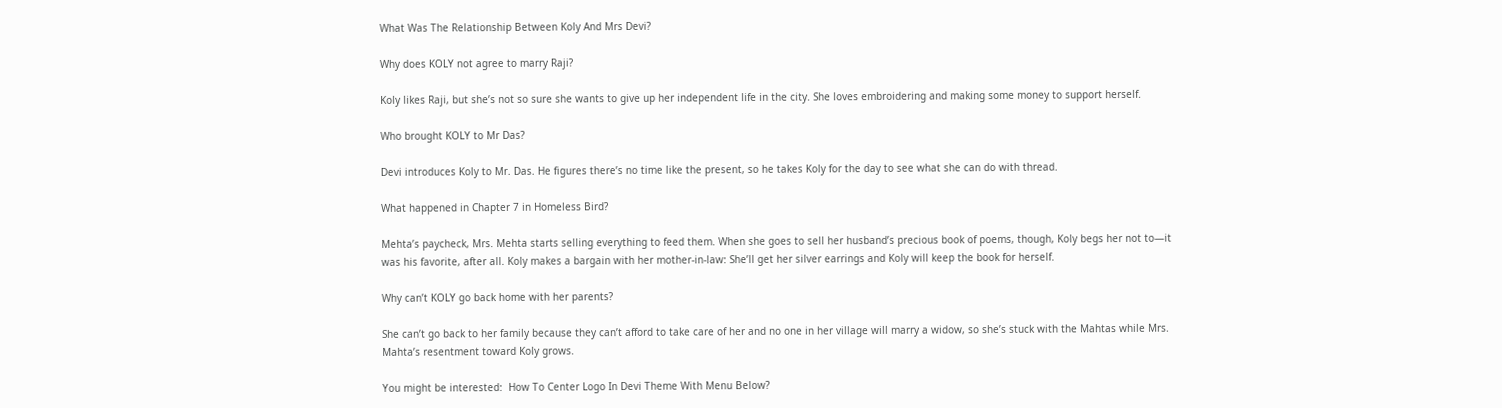What Was The Relationship Between Koly And Mrs Devi?

Why does KOLY not agree to marry Raji?

Koly likes Raji, but she’s not so sure she wants to give up her independent life in the city. She loves embroidering and making some money to support herself.

Who brought KOLY to Mr Das?

Devi introduces Koly to Mr. Das. He figures there’s no time like the present, so he takes Koly for the day to see what she can do with thread.

What happened in Chapter 7 in Homeless Bird?

Mehta’s paycheck, Mrs. Mehta starts selling everything to feed them. When she goes to sell her husband’s precious book of poems, though, Koly begs her not to—it was his favorite, after all. Koly makes a bargain with her mother-in-law: She’ll get her silver earrings and Koly will keep the book for herself.

Why can’t KOLY go back home with her parents?

She can’t go back to her family because they can’t afford to take care of her and no one in her village will marry a widow, so she’s stuck with the Mahtas while Mrs. Mahta’s resentment toward Koly grows.

You might be interested:  How To Center Logo In Devi Theme With Menu Below?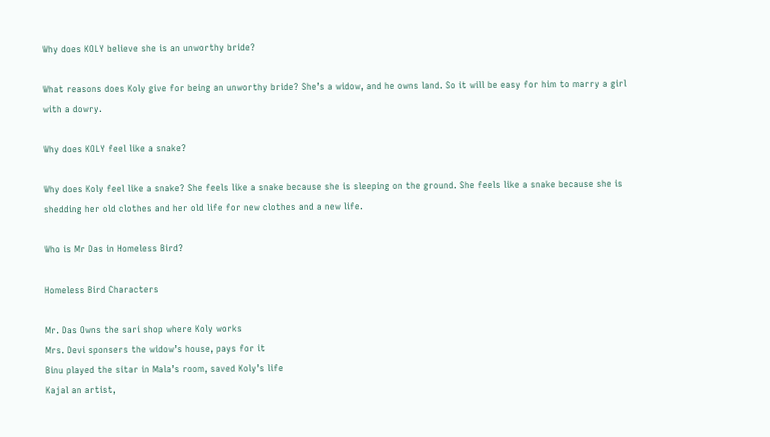Why does KOLY believe she is an unworthy bride?

What reasons does Koly give for being an unworthy bride? She’s a widow, and he owns land. So it will be easy for him to marry a girl with a dowry.

Why does KOLY feel like a snake?

Why does Koly feel like a snake? She feels like a snake because she is sleeping on the ground. She feels like a snake because she is shedding her old clothes and her old life for new clothes and a new life.

Who is Mr Das in Homeless Bird?

Homeless Bird Characters

Mr. Das Owns the sari shop where Koly works
Mrs. Devi sponsers the widow’s house, pays for it
Binu played the sitar in Mala’s room, saved Koly’s life
Kajal an artist,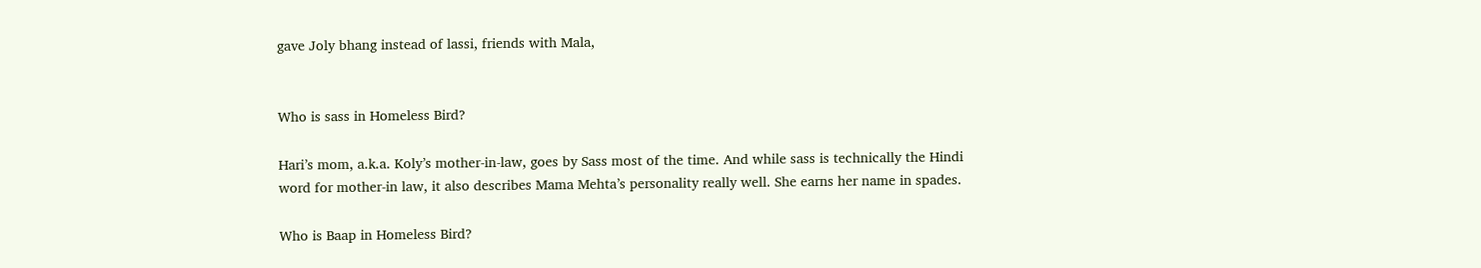gave Joly bhang instead of lassi, friends with Mala,


Who is sass in Homeless Bird?

Hari’s mom, a.k.a. Koly’s mother-in-law, goes by Sass most of the time. And while sass is technically the Hindi word for mother-in law, it also describes Mama Mehta’s personality really well. She earns her name in spades.

Who is Baap in Homeless Bird?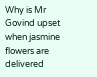Why is Mr Govind upset when jasmine flowers are delivered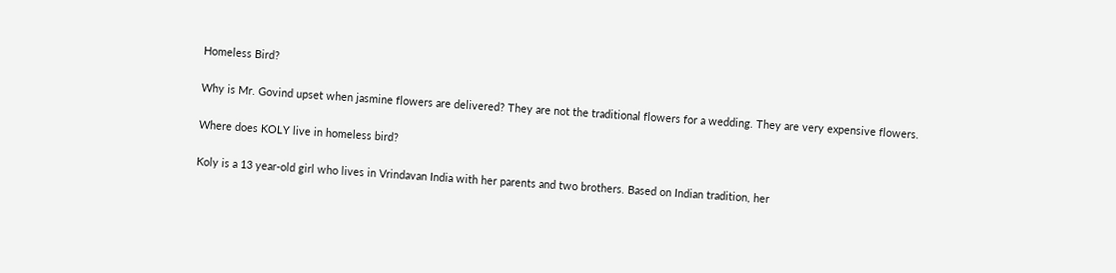Homeless Bird?

Why is Mr. Govind upset when jasmine flowers are delivered? They are not the traditional flowers for a wedding. They are very expensive flowers.

Where does KOLY live in homeless bird?

Koly is a 13 year-old girl who lives in Vrindavan India with her parents and two brothers. Based on Indian tradition, her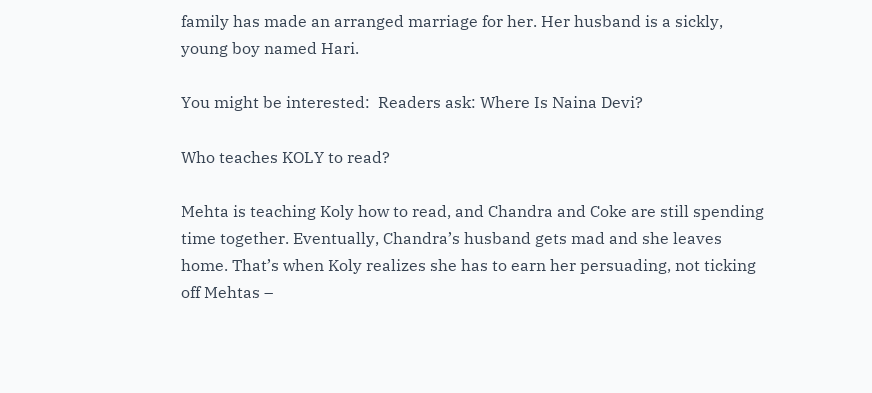family has made an arranged marriage for her. Her husband is a sickly, young boy named Hari.

You might be interested:  Readers ask: Where Is Naina Devi?

Who teaches KOLY to read?

Mehta is teaching Koly how to read, and Chandra and Coke are still spending time together. Eventually, Chandra’s husband gets mad and she leaves home. That’s when Koly realizes she has to earn her persuading, not ticking off Mehtas –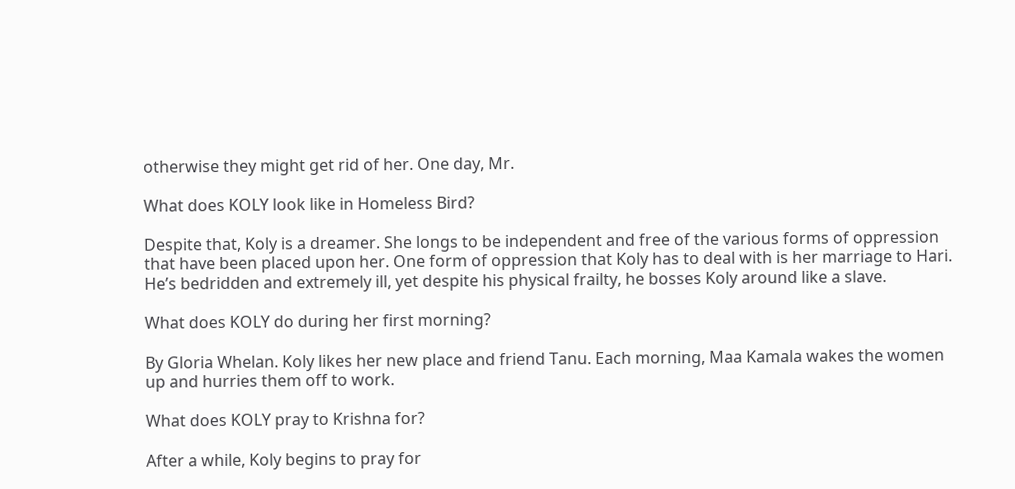otherwise they might get rid of her. One day, Mr.

What does KOLY look like in Homeless Bird?

Despite that, Koly is a dreamer. She longs to be independent and free of the various forms of oppression that have been placed upon her. One form of oppression that Koly has to deal with is her marriage to Hari. He’s bedridden and extremely ill, yet despite his physical frailty, he bosses Koly around like a slave.

What does KOLY do during her first morning?

By Gloria Whelan. Koly likes her new place and friend Tanu. Each morning, Maa Kamala wakes the women up and hurries them off to work.

What does KOLY pray to Krishna for?

After a while, Koly begins to pray for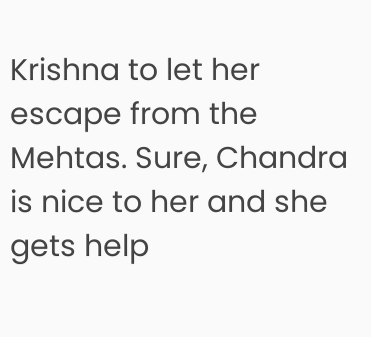Krishna to let her escape from the Mehtas. Sure, Chandra is nice to her and she gets help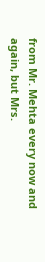from Mr. Mehta every now and again, but Mrs.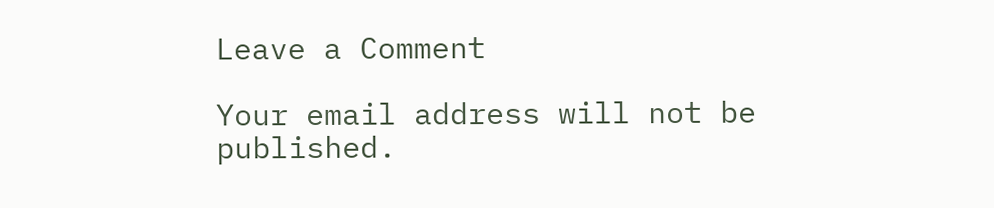Leave a Comment

Your email address will not be published.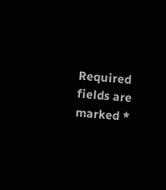Required fields are marked *